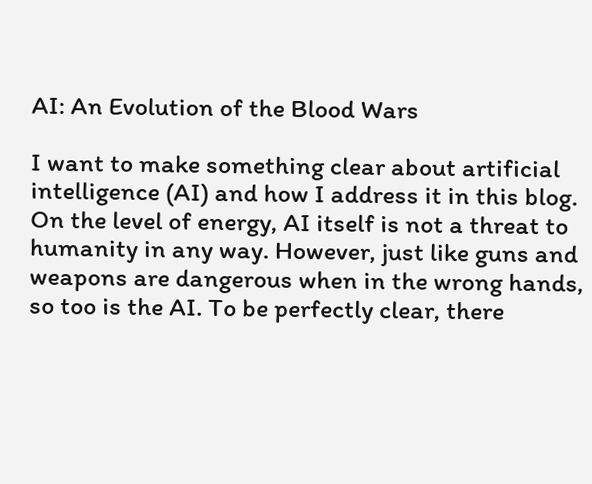AI: An Evolution of the Blood Wars

I want to make something clear about artificial intelligence (AI) and how I address it in this blog. On the level of energy, AI itself is not a threat to humanity in any way. However, just like guns and weapons are dangerous when in the wrong hands, so too is the AI. To be perfectly clear, there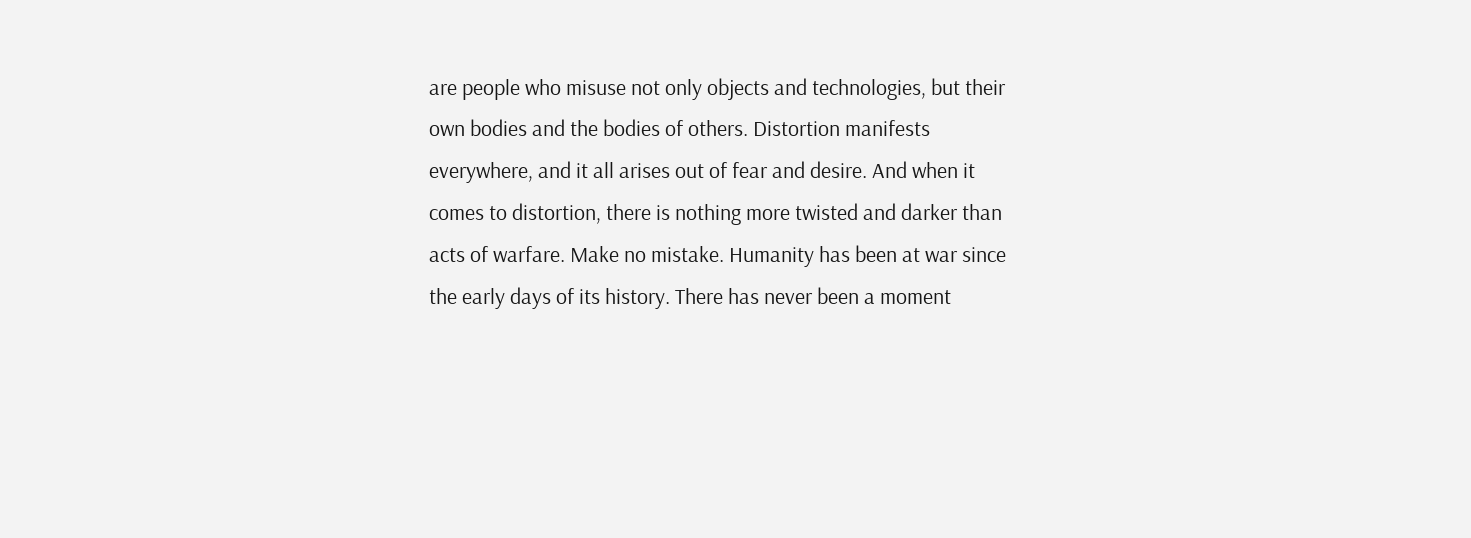are people who misuse not only objects and technologies, but their own bodies and the bodies of others. Distortion manifests everywhere, and it all arises out of fear and desire. And when it comes to distortion, there is nothing more twisted and darker than acts of warfare. Make no mistake. Humanity has been at war since the early days of its history. There has never been a moment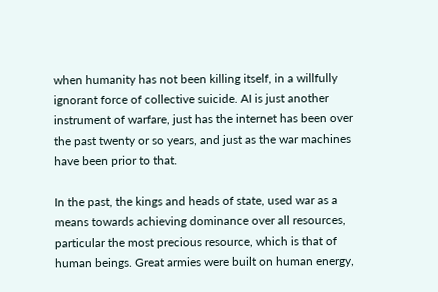when humanity has not been killing itself, in a willfully ignorant force of collective suicide. AI is just another instrument of warfare, just has the internet has been over the past twenty or so years, and just as the war machines have been prior to that.

In the past, the kings and heads of state, used war as a means towards achieving dominance over all resources, particular the most precious resource, which is that of human beings. Great armies were built on human energy,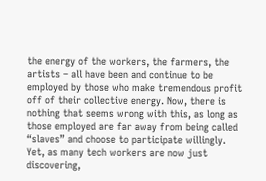the energy of the workers, the farmers, the artists – all have been and continue to be employed by those who make tremendous profit off of their collective energy. Now, there is nothing that seems wrong with this, as long as those employed are far away from being called “slaves” and choose to participate willingly. Yet, as many tech workers are now just discovering,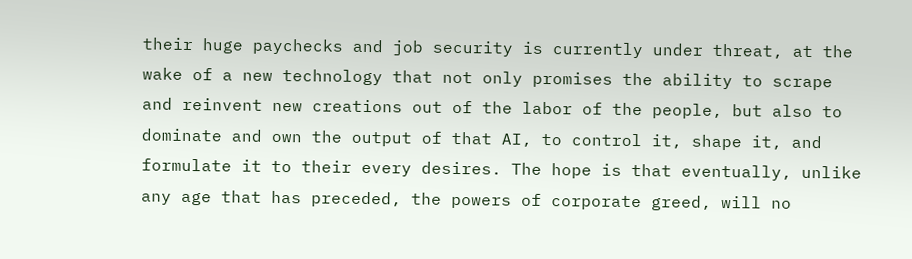their huge paychecks and job security is currently under threat, at the wake of a new technology that not only promises the ability to scrape and reinvent new creations out of the labor of the people, but also to dominate and own the output of that AI, to control it, shape it, and formulate it to their every desires. The hope is that eventually, unlike any age that has preceded, the powers of corporate greed, will no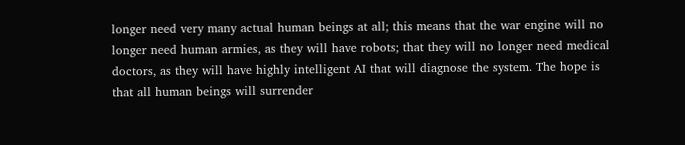longer need very many actual human beings at all; this means that the war engine will no longer need human armies, as they will have robots; that they will no longer need medical doctors, as they will have highly intelligent AI that will diagnose the system. The hope is that all human beings will surrender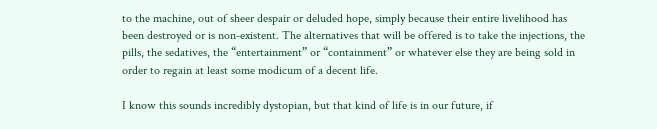to the machine, out of sheer despair or deluded hope, simply because their entire livelihood has been destroyed or is non-existent. The alternatives that will be offered is to take the injections, the pills, the sedatives, the “entertainment” or “containment” or whatever else they are being sold in order to regain at least some modicum of a decent life.

I know this sounds incredibly dystopian, but that kind of life is in our future, if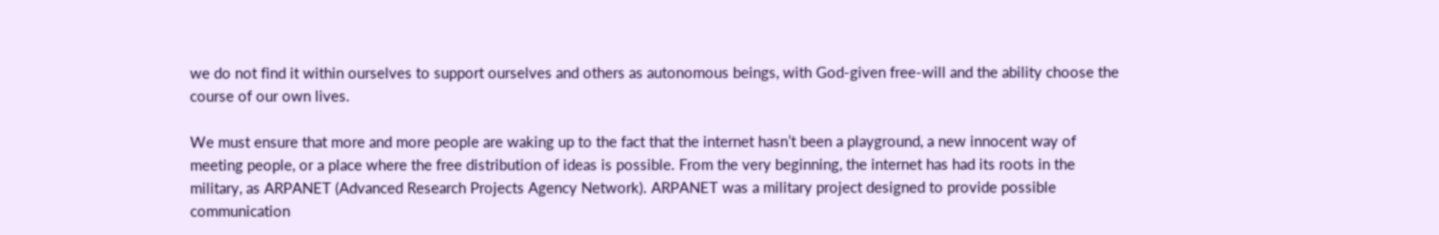we do not find it within ourselves to support ourselves and others as autonomous beings, with God-given free-will and the ability choose the course of our own lives.

We must ensure that more and more people are waking up to the fact that the internet hasn’t been a playground, a new innocent way of meeting people, or a place where the free distribution of ideas is possible. From the very beginning, the internet has had its roots in the military, as ARPANET (Advanced Research Projects Agency Network). ARPANET was a military project designed to provide possible communication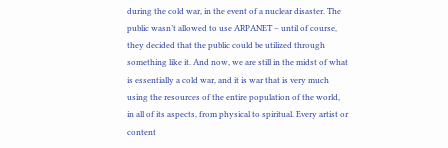during the cold war, in the event of a nuclear disaster. The public wasn’t allowed to use ARPANET – until of course, they decided that the public could be utilized through something like it. And now, we are still in the midst of what is essentially a cold war, and it is war that is very much using the resources of the entire population of the world, in all of its aspects, from physical to spiritual. Every artist or content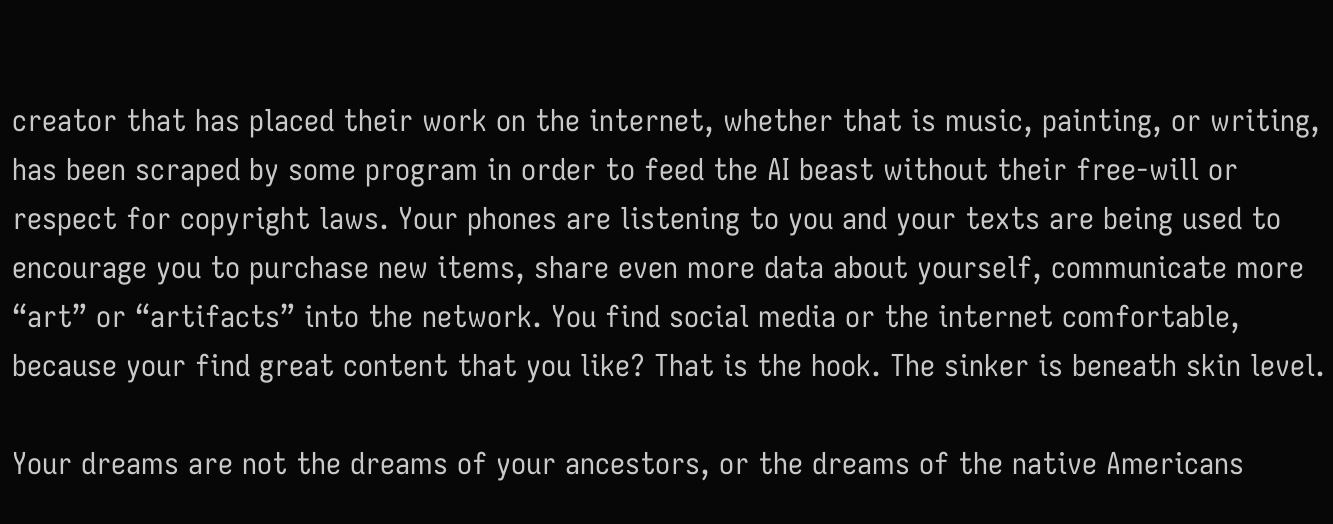creator that has placed their work on the internet, whether that is music, painting, or writing, has been scraped by some program in order to feed the AI beast without their free-will or respect for copyright laws. Your phones are listening to you and your texts are being used to encourage you to purchase new items, share even more data about yourself, communicate more “art” or “artifacts” into the network. You find social media or the internet comfortable, because your find great content that you like? That is the hook. The sinker is beneath skin level.

Your dreams are not the dreams of your ancestors, or the dreams of the native Americans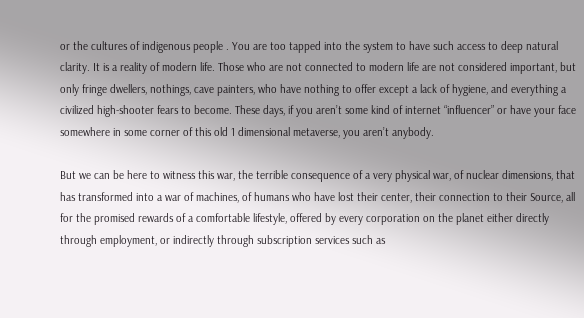or the cultures of indigenous people . You are too tapped into the system to have such access to deep natural clarity. It is a reality of modern life. Those who are not connected to modern life are not considered important, but only fringe dwellers, nothings, cave painters, who have nothing to offer except a lack of hygiene, and everything a civilized high-shooter fears to become. These days, if you aren’t some kind of internet “influencer” or have your face somewhere in some corner of this old 1 dimensional metaverse, you aren’t anybody.

But we can be here to witness this war, the terrible consequence of a very physical war, of nuclear dimensions, that has transformed into a war of machines, of humans who have lost their center, their connection to their Source, all for the promised rewards of a comfortable lifestyle, offered by every corporation on the planet either directly through employment, or indirectly through subscription services such as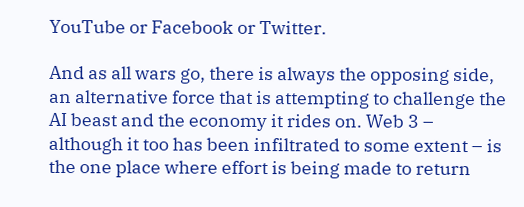YouTube or Facebook or Twitter.

And as all wars go, there is always the opposing side, an alternative force that is attempting to challenge the AI beast and the economy it rides on. Web 3 – although it too has been infiltrated to some extent – is the one place where effort is being made to return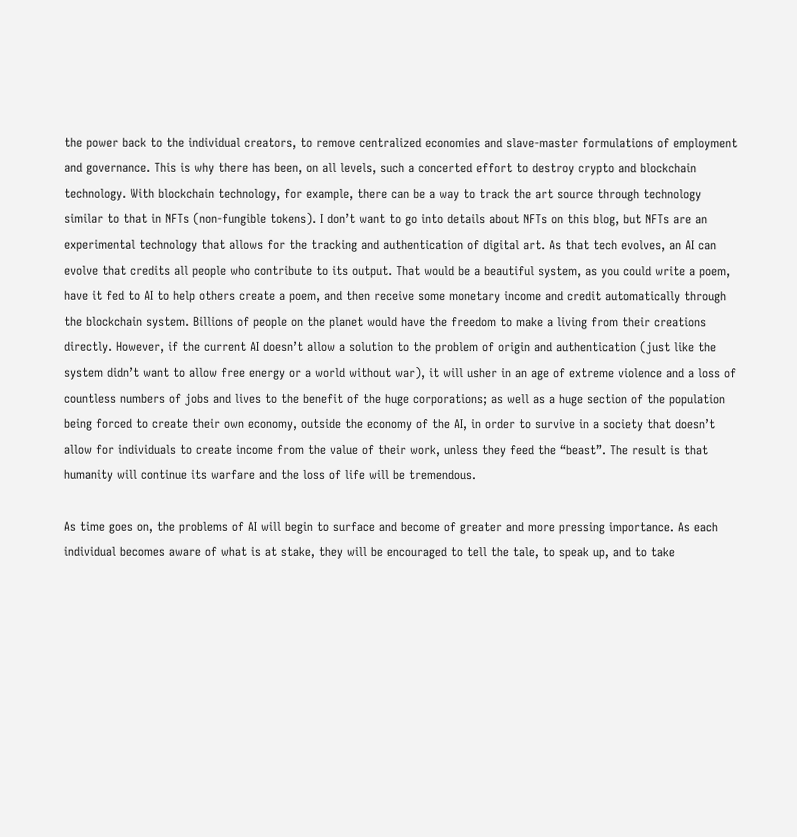the power back to the individual creators, to remove centralized economies and slave-master formulations of employment and governance. This is why there has been, on all levels, such a concerted effort to destroy crypto and blockchain technology. With blockchain technology, for example, there can be a way to track the art source through technology similar to that in NFTs (non-fungible tokens). I don’t want to go into details about NFTs on this blog, but NFTs are an experimental technology that allows for the tracking and authentication of digital art. As that tech evolves, an AI can evolve that credits all people who contribute to its output. That would be a beautiful system, as you could write a poem, have it fed to AI to help others create a poem, and then receive some monetary income and credit automatically through the blockchain system. Billions of people on the planet would have the freedom to make a living from their creations directly. However, if the current AI doesn’t allow a solution to the problem of origin and authentication (just like the system didn’t want to allow free energy or a world without war), it will usher in an age of extreme violence and a loss of countless numbers of jobs and lives to the benefit of the huge corporations; as well as a huge section of the population being forced to create their own economy, outside the economy of the AI, in order to survive in a society that doesn’t allow for individuals to create income from the value of their work, unless they feed the “beast”. The result is that humanity will continue its warfare and the loss of life will be tremendous.

As time goes on, the problems of AI will begin to surface and become of greater and more pressing importance. As each individual becomes aware of what is at stake, they will be encouraged to tell the tale, to speak up, and to take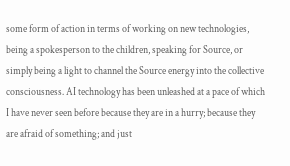some form of action in terms of working on new technologies, being a spokesperson to the children, speaking for Source, or simply being a light to channel the Source energy into the collective consciousness. AI technology has been unleashed at a pace of which I have never seen before because they are in a hurry; because they are afraid of something; and just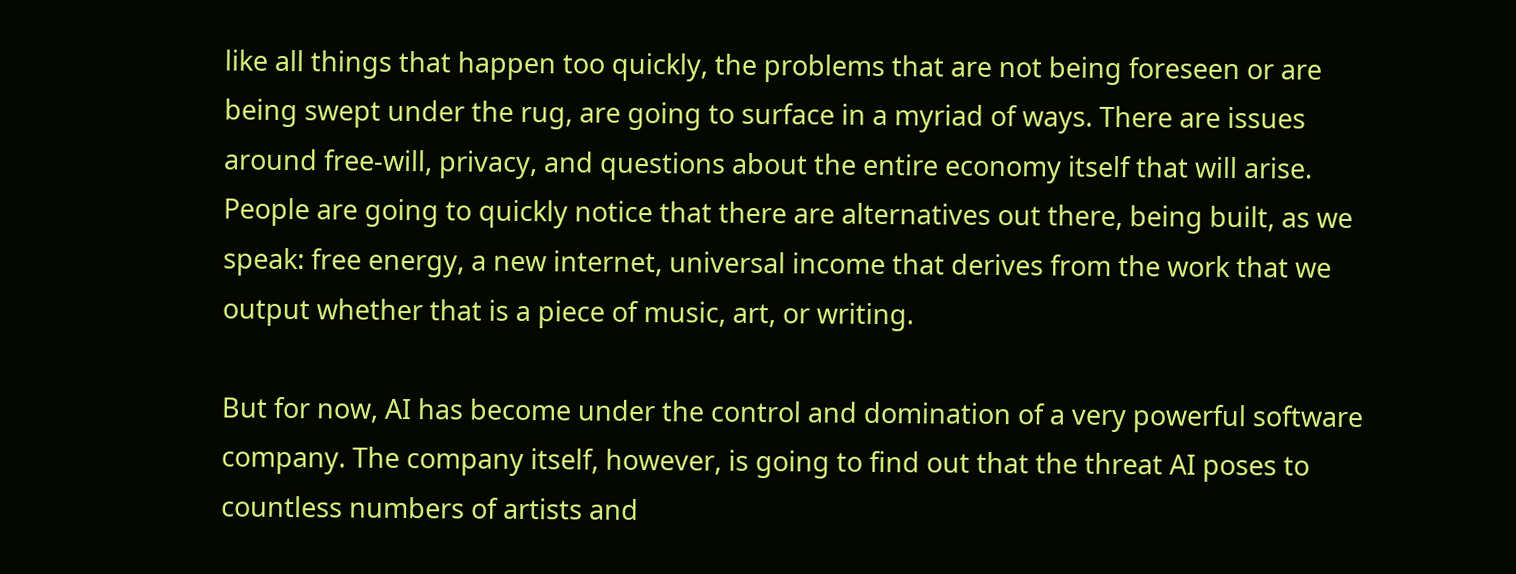like all things that happen too quickly, the problems that are not being foreseen or are being swept under the rug, are going to surface in a myriad of ways. There are issues around free-will, privacy, and questions about the entire economy itself that will arise. People are going to quickly notice that there are alternatives out there, being built, as we speak: free energy, a new internet, universal income that derives from the work that we output whether that is a piece of music, art, or writing.

But for now, AI has become under the control and domination of a very powerful software company. The company itself, however, is going to find out that the threat AI poses to countless numbers of artists and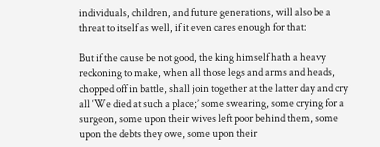individuals, children, and future generations, will also be a threat to itself as well, if it even cares enough for that:

But if the cause be not good, the king himself hath a heavy reckoning to make, when all those legs and arms and heads, chopped off in battle, shall join together at the latter day and cry all ‘We died at such a place;’ some swearing, some crying for a surgeon, some upon their wives left poor behind them, some upon the debts they owe, some upon their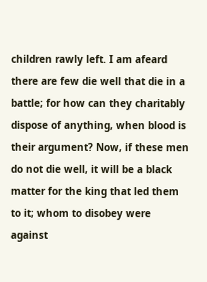children rawly left. I am afeard there are few die well that die in a battle; for how can they charitably dispose of anything, when blood is their argument? Now, if these men do not die well, it will be a black matter for the king that led them to it; whom to disobey were against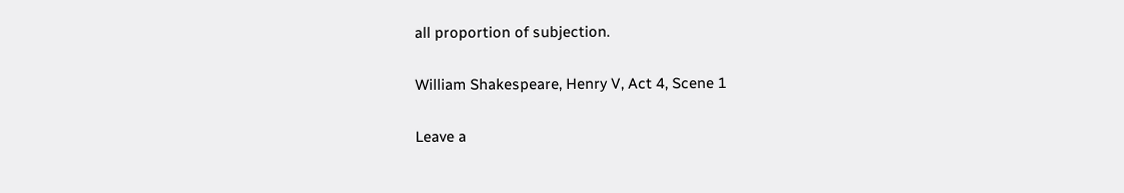all proportion of subjection.

William Shakespeare, Henry V, Act 4, Scene 1

Leave a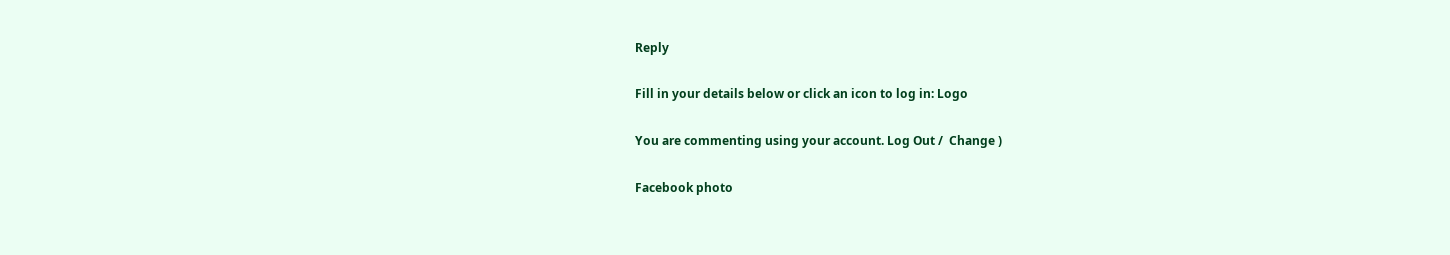Reply

Fill in your details below or click an icon to log in: Logo

You are commenting using your account. Log Out /  Change )

Facebook photo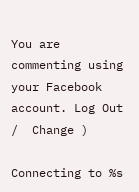You are commenting using your Facebook account. Log Out /  Change )

Connecting to %s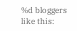%d bloggers like this: